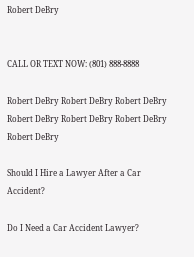Robert DeBry


CALL OR TEXT NOW: (801) 888-8888

Robert DeBry Robert DeBry Robert DeBry Robert DeBry Robert DeBry Robert DeBry Robert DeBry

Should I Hire a Lawyer After a Car Accident?

Do I Need a Car Accident Lawyer?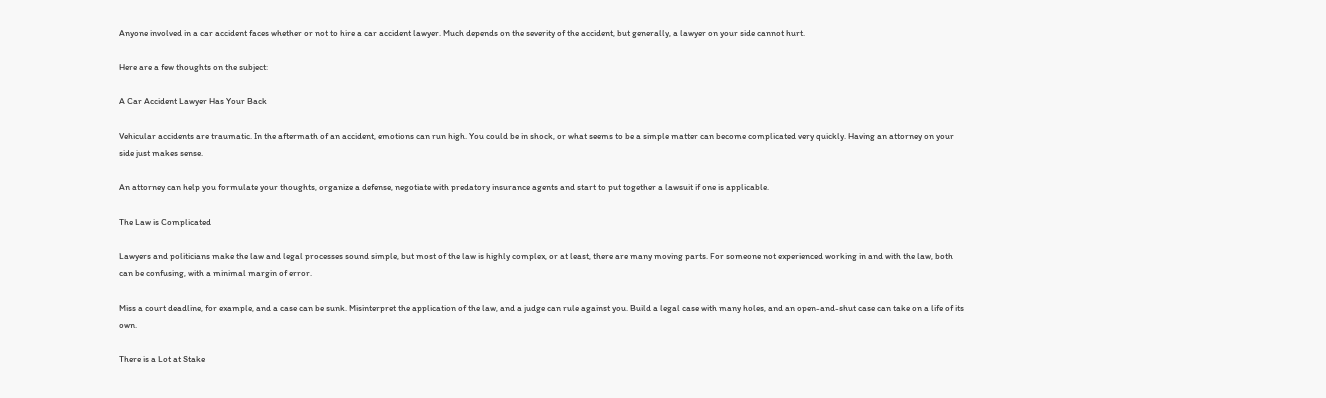Anyone involved in a car accident faces whether or not to hire a car accident lawyer. Much depends on the severity of the accident, but generally, a lawyer on your side cannot hurt.

Here are a few thoughts on the subject:

A Car Accident Lawyer Has Your Back

Vehicular accidents are traumatic. In the aftermath of an accident, emotions can run high. You could be in shock, or what seems to be a simple matter can become complicated very quickly. Having an attorney on your side just makes sense.

An attorney can help you formulate your thoughts, organize a defense, negotiate with predatory insurance agents and start to put together a lawsuit if one is applicable.

The Law is Complicated

Lawyers and politicians make the law and legal processes sound simple, but most of the law is highly complex, or at least, there are many moving parts. For someone not experienced working in and with the law, both can be confusing, with a minimal margin of error.

Miss a court deadline, for example, and a case can be sunk. Misinterpret the application of the law, and a judge can rule against you. Build a legal case with many holes, and an open-and-shut case can take on a life of its own.

There is a Lot at Stake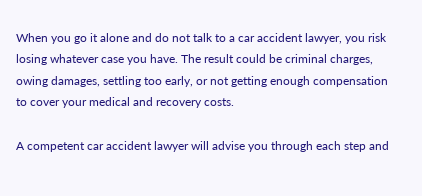When you go it alone and do not talk to a car accident lawyer, you risk losing whatever case you have. The result could be criminal charges, owing damages, settling too early, or not getting enough compensation to cover your medical and recovery costs.

A competent car accident lawyer will advise you through each step and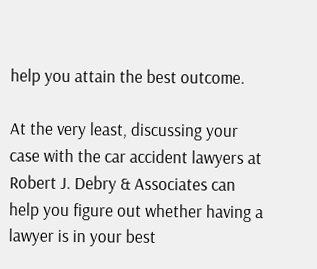help you attain the best outcome.

At the very least, discussing your case with the car accident lawyers at Robert J. Debry & Associates can help you figure out whether having a lawyer is in your best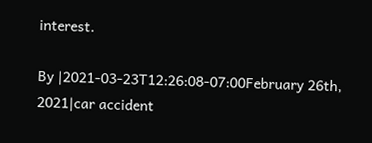interest.

By |2021-03-23T12:26:08-07:00February 26th, 2021|car accident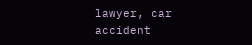lawyer, car accident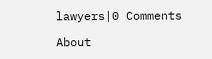lawyers|0 Comments

About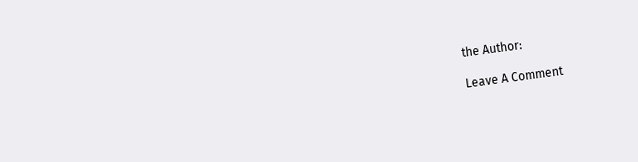the Author:

Leave A Comment